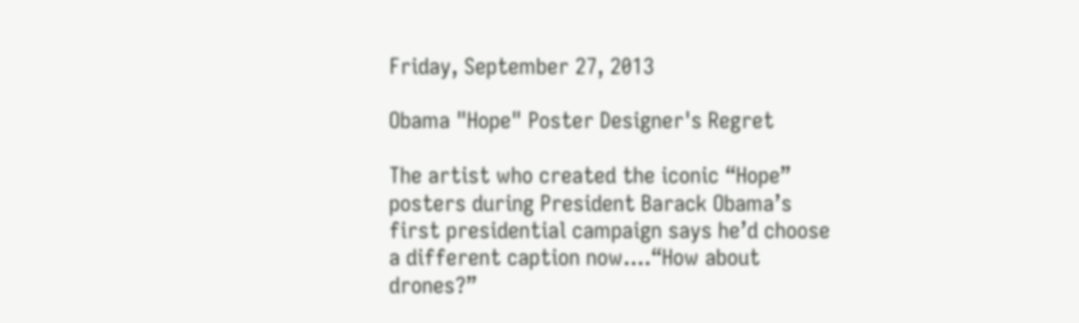Friday, September 27, 2013

Obama "Hope" Poster Designer's Regret

The artist who created the iconic “Hope” posters during President Barack Obama’s first presidential campaign says he’d choose a different caption now....“How about drones?”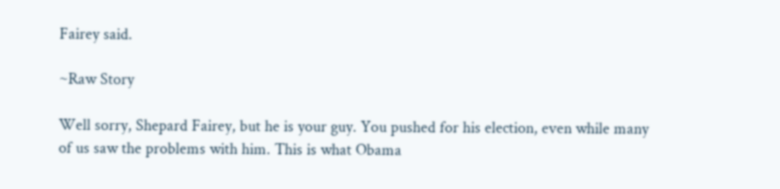Fairey said.

~Raw Story

Well sorry, Shepard Fairey, but he is your guy. You pushed for his election, even while many of us saw the problems with him. This is what Obama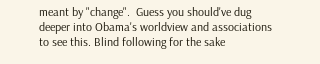meant by "change".  Guess you should've dug deeper into Obama's worldview and associations to see this. Blind following for the sake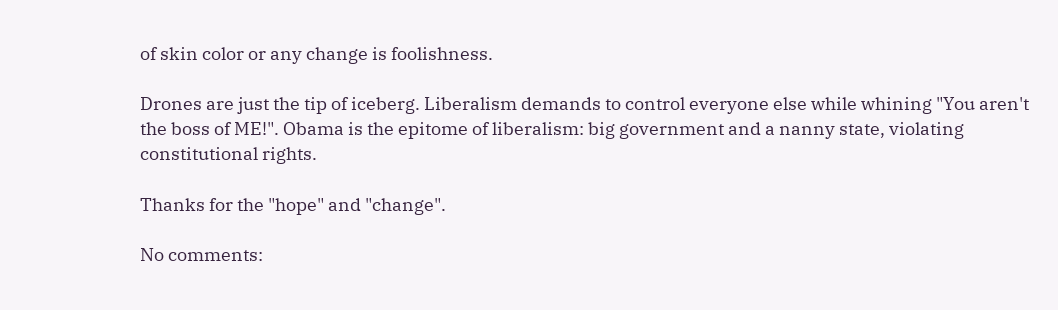of skin color or any change is foolishness.

Drones are just the tip of iceberg. Liberalism demands to control everyone else while whining "You aren't the boss of ME!". Obama is the epitome of liberalism: big government and a nanny state, violating constitutional rights.

Thanks for the "hope" and "change".

No comments: